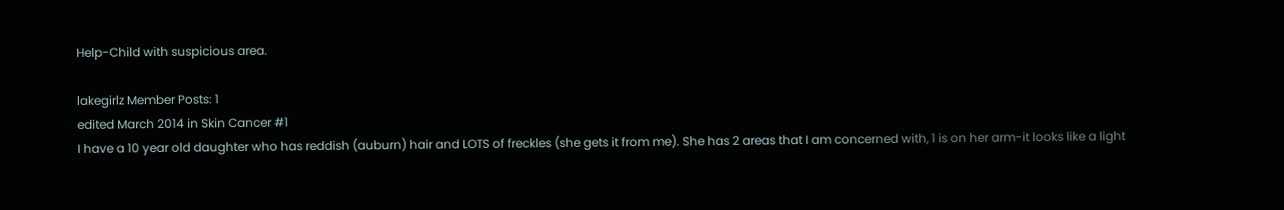Help-Child with suspicious area.

lakegirlz Member Posts: 1
edited March 2014 in Skin Cancer #1
I have a 10 year old daughter who has reddish (auburn) hair and LOTS of freckles (she gets it from me). She has 2 areas that I am concerned with, 1 is on her arm-it looks like a light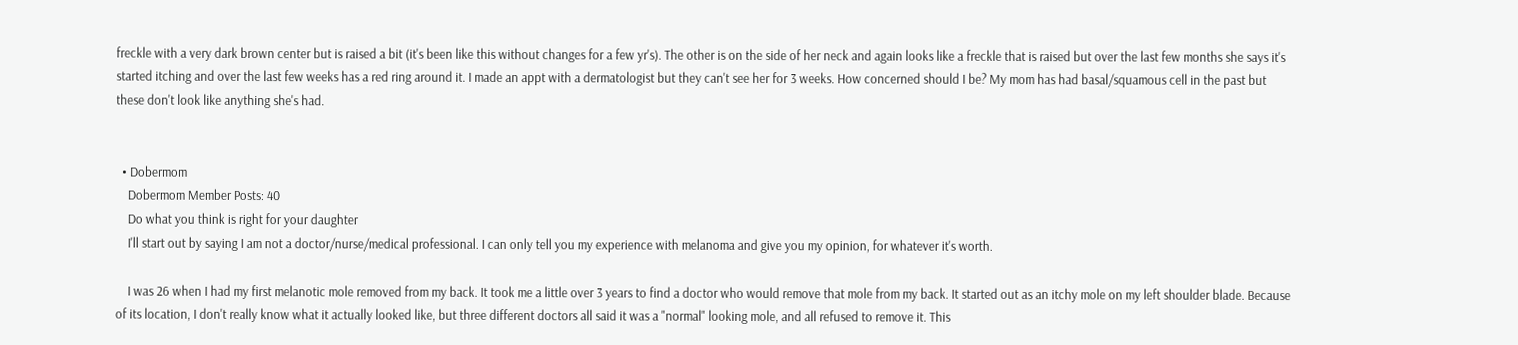freckle with a very dark brown center but is raised a bit (it's been like this without changes for a few yr's). The other is on the side of her neck and again looks like a freckle that is raised but over the last few months she says it's started itching and over the last few weeks has a red ring around it. I made an appt with a dermatologist but they can't see her for 3 weeks. How concerned should I be? My mom has had basal/squamous cell in the past but these don't look like anything she's had.


  • Dobermom
    Dobermom Member Posts: 40
    Do what you think is right for your daughter
    I'll start out by saying I am not a doctor/nurse/medical professional. I can only tell you my experience with melanoma and give you my opinion, for whatever it's worth.

    I was 26 when I had my first melanotic mole removed from my back. It took me a little over 3 years to find a doctor who would remove that mole from my back. It started out as an itchy mole on my left shoulder blade. Because of its location, I don't really know what it actually looked like, but three different doctors all said it was a "normal" looking mole, and all refused to remove it. This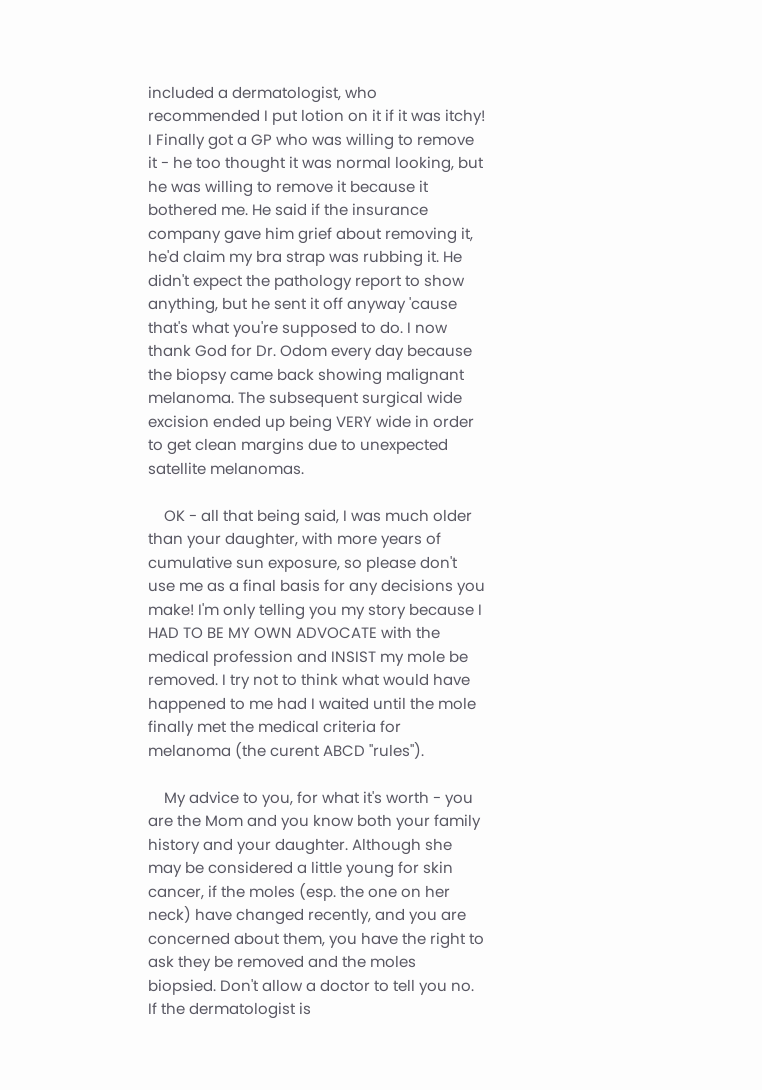included a dermatologist, who recommended I put lotion on it if it was itchy! I Finally got a GP who was willing to remove it - he too thought it was normal looking, but he was willing to remove it because it bothered me. He said if the insurance company gave him grief about removing it, he'd claim my bra strap was rubbing it. He didn't expect the pathology report to show anything, but he sent it off anyway 'cause that's what you're supposed to do. I now thank God for Dr. Odom every day because the biopsy came back showing malignant melanoma. The subsequent surgical wide excision ended up being VERY wide in order to get clean margins due to unexpected satellite melanomas.

    OK - all that being said, I was much older than your daughter, with more years of cumulative sun exposure, so please don't use me as a final basis for any decisions you make! I'm only telling you my story because I HAD TO BE MY OWN ADVOCATE with the medical profession and INSIST my mole be removed. I try not to think what would have happened to me had I waited until the mole finally met the medical criteria for melanoma (the curent ABCD "rules").

    My advice to you, for what it's worth - you are the Mom and you know both your family history and your daughter. Although she may be considered a little young for skin cancer, if the moles (esp. the one on her neck) have changed recently, and you are concerned about them, you have the right to ask they be removed and the moles biopsied. Don't allow a doctor to tell you no. If the dermatologist is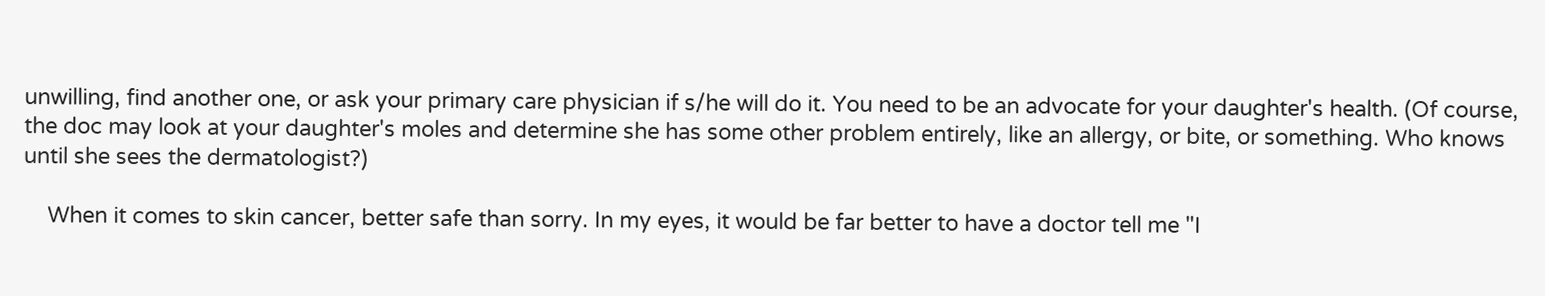unwilling, find another one, or ask your primary care physician if s/he will do it. You need to be an advocate for your daughter's health. (Of course, the doc may look at your daughter's moles and determine she has some other problem entirely, like an allergy, or bite, or something. Who knows until she sees the dermatologist?)

    When it comes to skin cancer, better safe than sorry. In my eyes, it would be far better to have a doctor tell me "I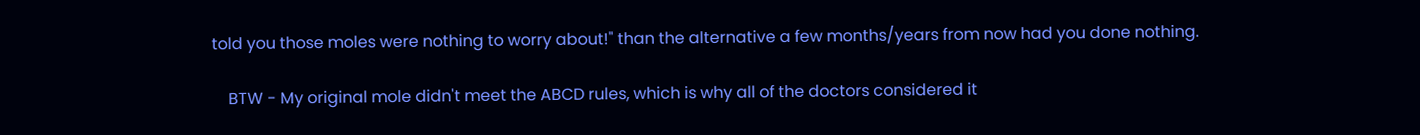told you those moles were nothing to worry about!" than the alternative a few months/years from now had you done nothing.

    BTW - My original mole didn't meet the ABCD rules, which is why all of the doctors considered it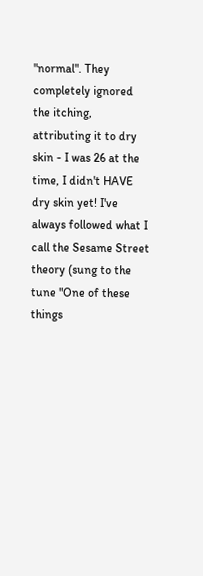"normal". They completely ignored the itching, attributing it to dry skin - I was 26 at the time, I didn't HAVE dry skin yet! I've always followed what I call the Sesame Street theory (sung to the tune "One of these things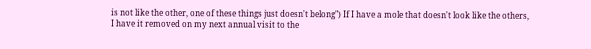is not like the other, one of these things just doesn't belong") If I have a mole that doesn't look like the others, I have it removed on my next annual visit to the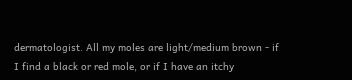dermatologist. All my moles are light/medium brown - if I find a black or red mole, or if I have an itchy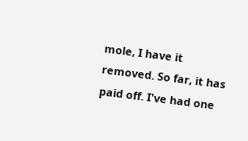mole, I have it removed. So far, it has paid off. I've had one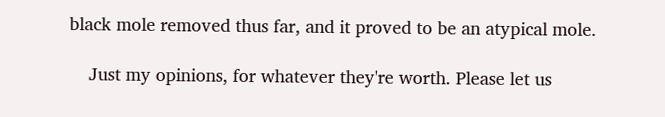black mole removed thus far, and it proved to be an atypical mole.

    Just my opinions, for whatever they're worth. Please let us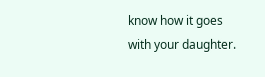know how it goes with your daughter.